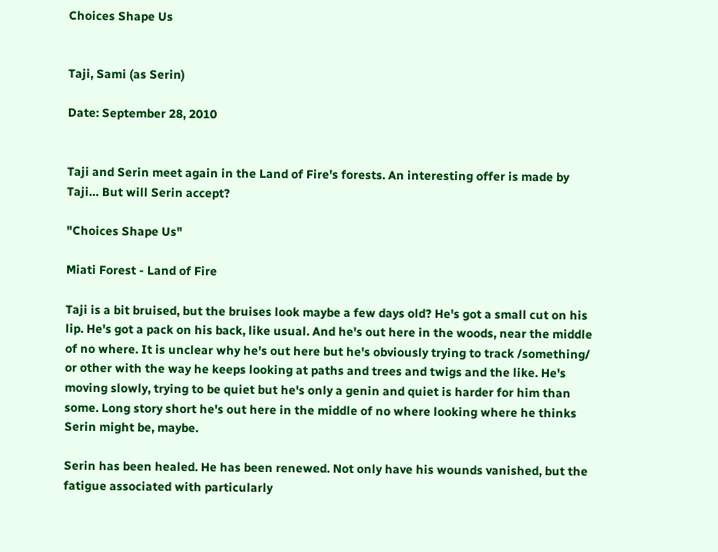Choices Shape Us


Taji, Sami (as Serin)

Date: September 28, 2010


Taji and Serin meet again in the Land of Fire's forests. An interesting offer is made by Taji… But will Serin accept?

"Choices Shape Us"

Miati Forest - Land of Fire

Taji is a bit bruised, but the bruises look maybe a few days old? He's got a small cut on his lip. He's got a pack on his back, like usual. And he's out here in the woods, near the middle of no where. It is unclear why he's out here but he's obviously trying to track /something/ or other with the way he keeps looking at paths and trees and twigs and the like. He's moving slowly, trying to be quiet but he's only a genin and quiet is harder for him than some. Long story short he's out here in the middle of no where looking where he thinks Serin might be, maybe.

Serin has been healed. He has been renewed. Not only have his wounds vanished, but the fatigue associated with particularly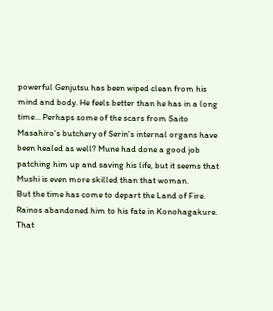powerful Genjutsu has been wiped clean from his mind and body. He feels better than he has in a long time… Perhaps some of the scars from Saito Masahiro's butchery of Serin's internal organs have been healed as well? Mune had done a good job patching him up and saving his life, but it seems that Mushi is even more skilled than that woman.
But the time has come to depart the Land of Fire. Rainos abandoned him to his fate in Konohagakure. That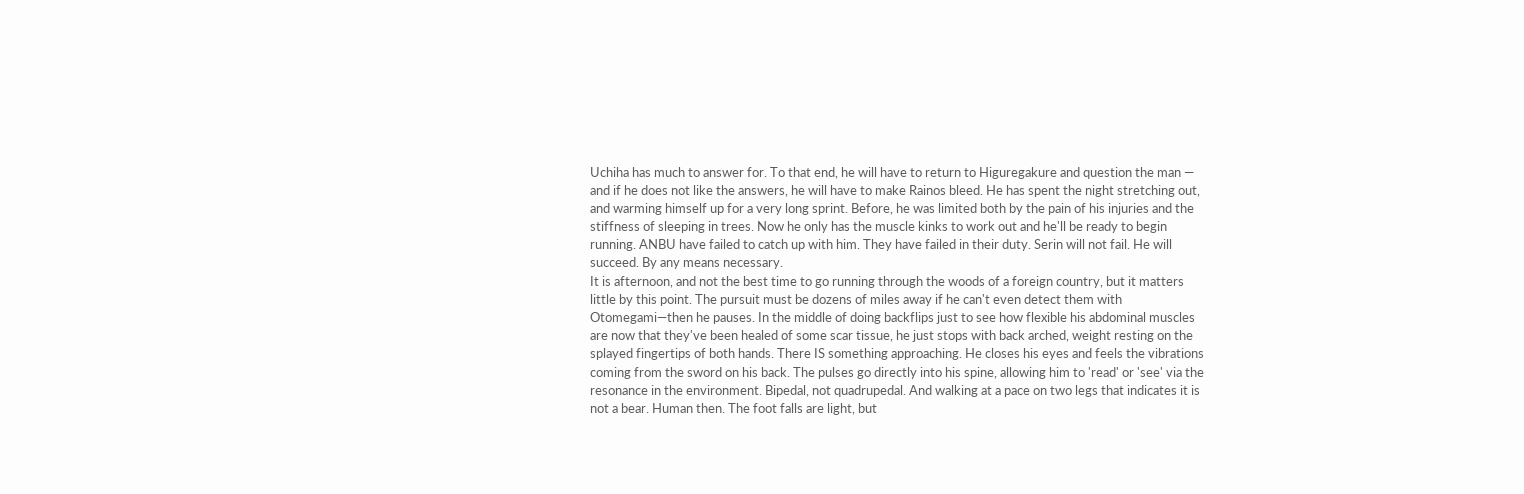Uchiha has much to answer for. To that end, he will have to return to Higuregakure and question the man — and if he does not like the answers, he will have to make Rainos bleed. He has spent the night stretching out, and warming himself up for a very long sprint. Before, he was limited both by the pain of his injuries and the stiffness of sleeping in trees. Now he only has the muscle kinks to work out and he'll be ready to begin running. ANBU have failed to catch up with him. They have failed in their duty. Serin will not fail. He will succeed. By any means necessary.
It is afternoon, and not the best time to go running through the woods of a foreign country, but it matters little by this point. The pursuit must be dozens of miles away if he can't even detect them with Otomegami—then he pauses. In the middle of doing backflips just to see how flexible his abdominal muscles are now that they've been healed of some scar tissue, he just stops with back arched, weight resting on the splayed fingertips of both hands. There IS something approaching. He closes his eyes and feels the vibrations coming from the sword on his back. The pulses go directly into his spine, allowing him to 'read' or 'see' via the resonance in the environment. Bipedal, not quadrupedal. And walking at a pace on two legs that indicates it is not a bear. Human then. The foot falls are light, but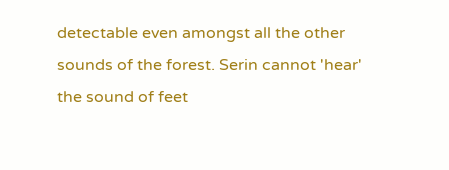detectable even amongst all the other sounds of the forest. Serin cannot 'hear' the sound of feet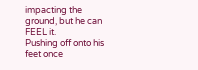impacting the ground, but he can FEEL it.
Pushing off onto his feet once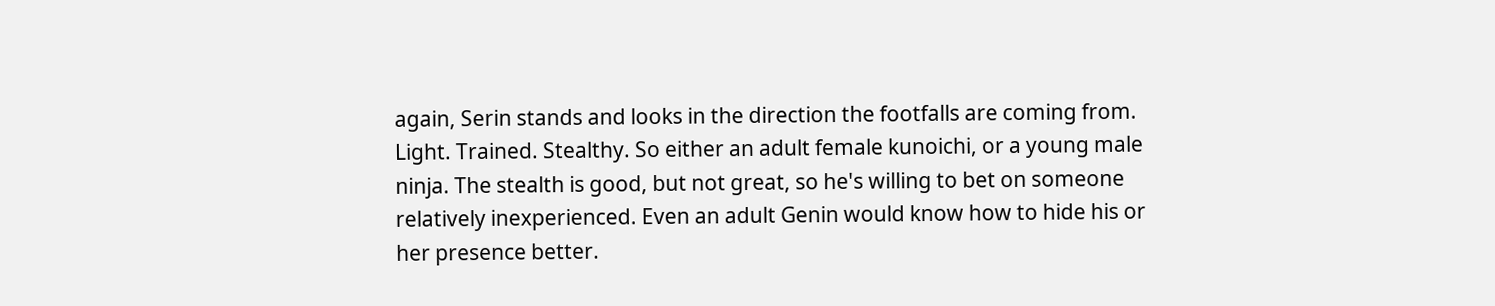again, Serin stands and looks in the direction the footfalls are coming from. Light. Trained. Stealthy. So either an adult female kunoichi, or a young male ninja. The stealth is good, but not great, so he's willing to bet on someone relatively inexperienced. Even an adult Genin would know how to hide his or her presence better.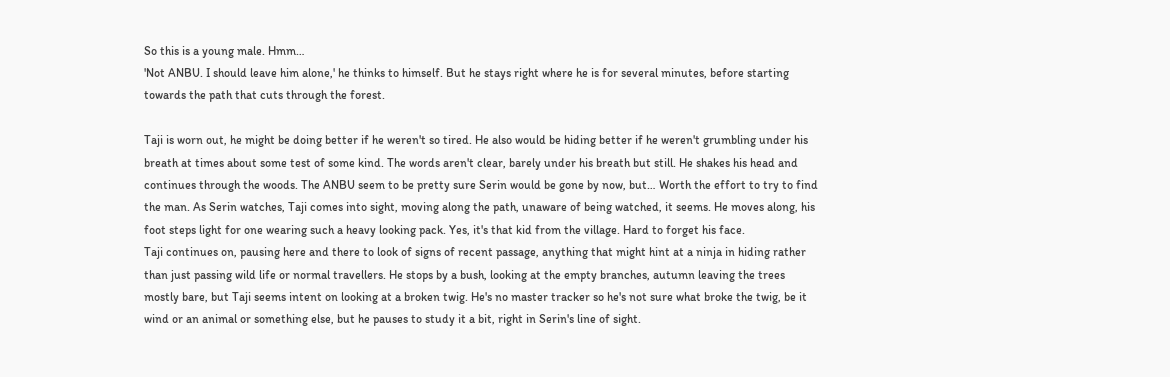So this is a young male. Hmm…
'Not ANBU. I should leave him alone,' he thinks to himself. But he stays right where he is for several minutes, before starting towards the path that cuts through the forest.

Taji is worn out, he might be doing better if he weren't so tired. He also would be hiding better if he weren't grumbling under his breath at times about some test of some kind. The words aren't clear, barely under his breath but still. He shakes his head and continues through the woods. The ANBU seem to be pretty sure Serin would be gone by now, but… Worth the effort to try to find the man. As Serin watches, Taji comes into sight, moving along the path, unaware of being watched, it seems. He moves along, his foot steps light for one wearing such a heavy looking pack. Yes, it's that kid from the village. Hard to forget his face.
Taji continues on, pausing here and there to look of signs of recent passage, anything that might hint at a ninja in hiding rather than just passing wild life or normal travellers. He stops by a bush, looking at the empty branches, autumn leaving the trees mostly bare, but Taji seems intent on looking at a broken twig. He's no master tracker so he's not sure what broke the twig, be it wind or an animal or something else, but he pauses to study it a bit, right in Serin's line of sight.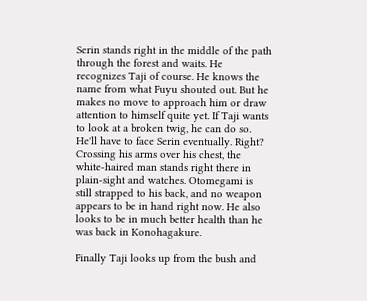Serin stands right in the middle of the path through the forest and waits. He recognizes Taji of course. He knows the name from what Fuyu shouted out. But he makes no move to approach him or draw attention to himself quite yet. If Taji wants to look at a broken twig, he can do so. He'll have to face Serin eventually. Right?
Crossing his arms over his chest, the white-haired man stands right there in plain-sight and watches. Otomegami is still strapped to his back, and no weapon appears to be in hand right now. He also looks to be in much better health than he was back in Konohagakure.

Finally Taji looks up from the bush and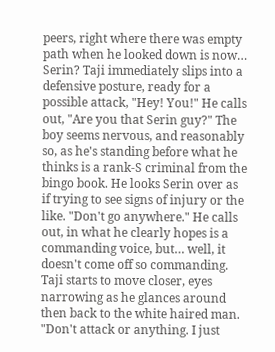peers, right where there was empty path when he looked down is now… Serin? Taji immediately slips into a defensive posture, ready for a possible attack, "Hey! You!" He calls out, "Are you that Serin guy?" The boy seems nervous, and reasonably so, as he's standing before what he thinks is a rank-S criminal from the bingo book. He looks Serin over as if trying to see signs of injury or the like. "Don't go anywhere." He calls out, in what he clearly hopes is a commanding voice, but… well, it doesn't come off so commanding.
Taji starts to move closer, eyes narrowing as he glances around then back to the white haired man. "Don't attack or anything. I just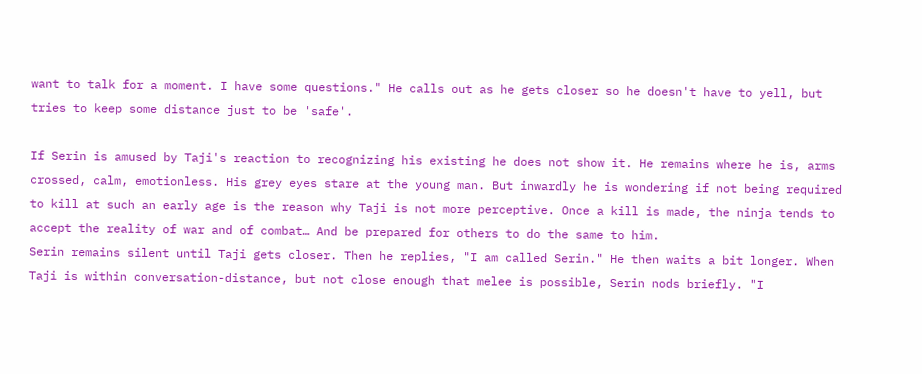want to talk for a moment. I have some questions." He calls out as he gets closer so he doesn't have to yell, but tries to keep some distance just to be 'safe'.

If Serin is amused by Taji's reaction to recognizing his existing he does not show it. He remains where he is, arms crossed, calm, emotionless. His grey eyes stare at the young man. But inwardly he is wondering if not being required to kill at such an early age is the reason why Taji is not more perceptive. Once a kill is made, the ninja tends to accept the reality of war and of combat… And be prepared for others to do the same to him.
Serin remains silent until Taji gets closer. Then he replies, "I am called Serin." He then waits a bit longer. When Taji is within conversation-distance, but not close enough that melee is possible, Serin nods briefly. "I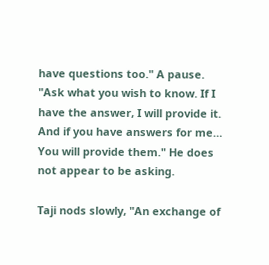have questions too." A pause. "Ask what you wish to know. If I have the answer, I will provide it. And if you have answers for me… You will provide them." He does not appear to be asking.

Taji nods slowly, "An exchange of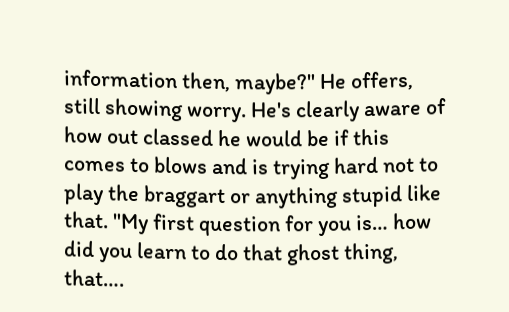information then, maybe?" He offers, still showing worry. He's clearly aware of how out classed he would be if this comes to blows and is trying hard not to play the braggart or anything stupid like that. "My first question for you is… how did you learn to do that ghost thing, that….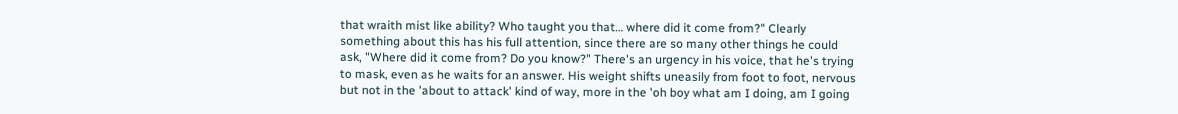that wraith mist like ability? Who taught you that… where did it come from?" Clearly something about this has his full attention, since there are so many other things he could ask, "Where did it come from? Do you know?" There's an urgency in his voice, that he's trying to mask, even as he waits for an answer. His weight shifts uneasily from foot to foot, nervous but not in the 'about to attack' kind of way, more in the 'oh boy what am I doing, am I going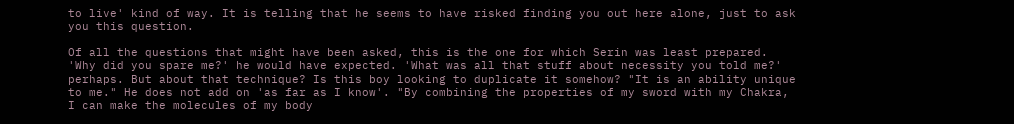to live' kind of way. It is telling that he seems to have risked finding you out here alone, just to ask you this question.

Of all the questions that might have been asked, this is the one for which Serin was least prepared. 'Why did you spare me?' he would have expected. 'What was all that stuff about necessity you told me?' perhaps. But about that technique? Is this boy looking to duplicate it somehow? "It is an ability unique to me." He does not add on 'as far as I know'. "By combining the properties of my sword with my Chakra, I can make the molecules of my body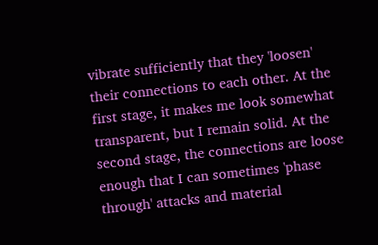vibrate sufficiently that they 'loosen' their connections to each other. At the first stage, it makes me look somewhat transparent, but I remain solid. At the second stage, the connections are loose enough that I can sometimes 'phase through' attacks and material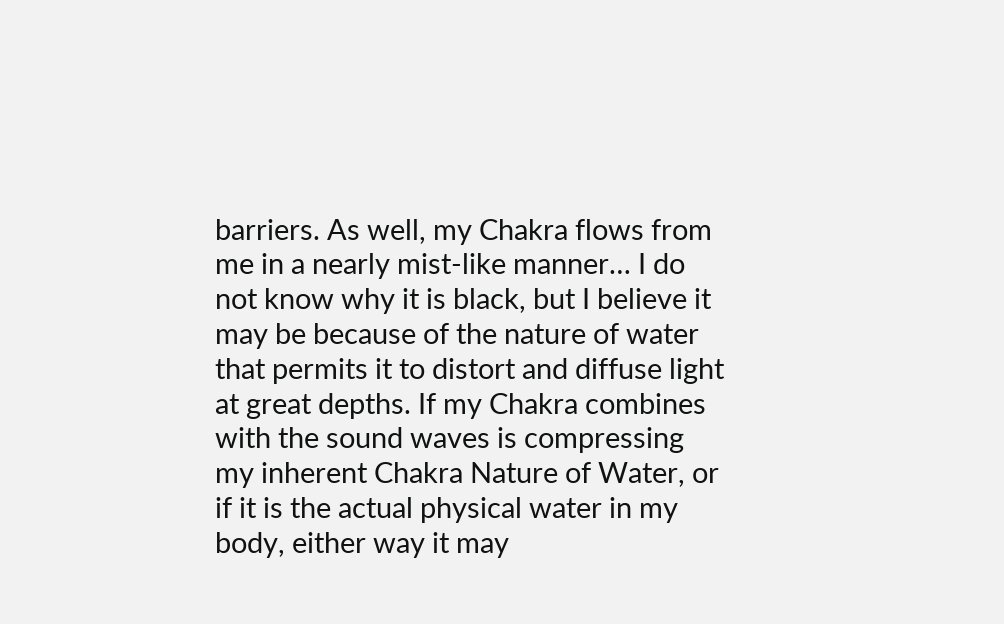barriers. As well, my Chakra flows from me in a nearly mist-like manner… I do not know why it is black, but I believe it may be because of the nature of water that permits it to distort and diffuse light at great depths. If my Chakra combines with the sound waves is compressing my inherent Chakra Nature of Water, or if it is the actual physical water in my body, either way it may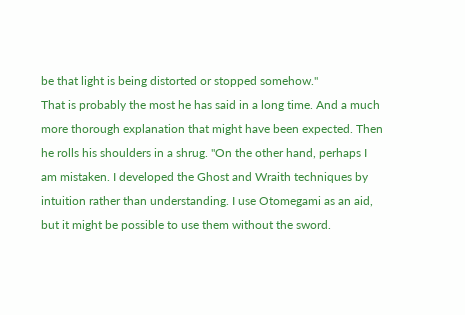be that light is being distorted or stopped somehow."
That is probably the most he has said in a long time. And a much more thorough explanation that might have been expected. Then he rolls his shoulders in a shrug. "On the other hand, perhaps I am mistaken. I developed the Ghost and Wraith techniques by intuition rather than understanding. I use Otomegami as an aid, but it might be possible to use them without the sword.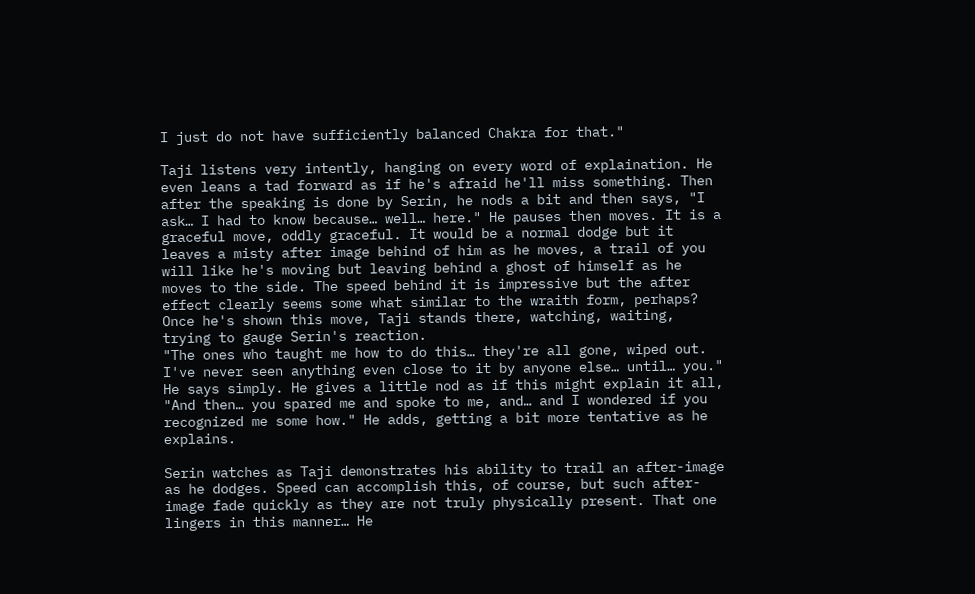I just do not have sufficiently balanced Chakra for that."

Taji listens very intently, hanging on every word of explaination. He even leans a tad forward as if he's afraid he'll miss something. Then after the speaking is done by Serin, he nods a bit and then says, "I ask… I had to know because… well… here." He pauses then moves. It is a graceful move, oddly graceful. It would be a normal dodge but it leaves a misty after image behind of him as he moves, a trail of you will like he's moving but leaving behind a ghost of himself as he moves to the side. The speed behind it is impressive but the after effect clearly seems some what similar to the wraith form, perhaps? Once he's shown this move, Taji stands there, watching, waiting, trying to gauge Serin's reaction.
"The ones who taught me how to do this… they're all gone, wiped out. I've never seen anything even close to it by anyone else… until… you." He says simply. He gives a little nod as if this might explain it all, "And then… you spared me and spoke to me, and… and I wondered if you recognized me some how." He adds, getting a bit more tentative as he explains.

Serin watches as Taji demonstrates his ability to trail an after-image as he dodges. Speed can accomplish this, of course, but such after-image fade quickly as they are not truly physically present. That one lingers in this manner… He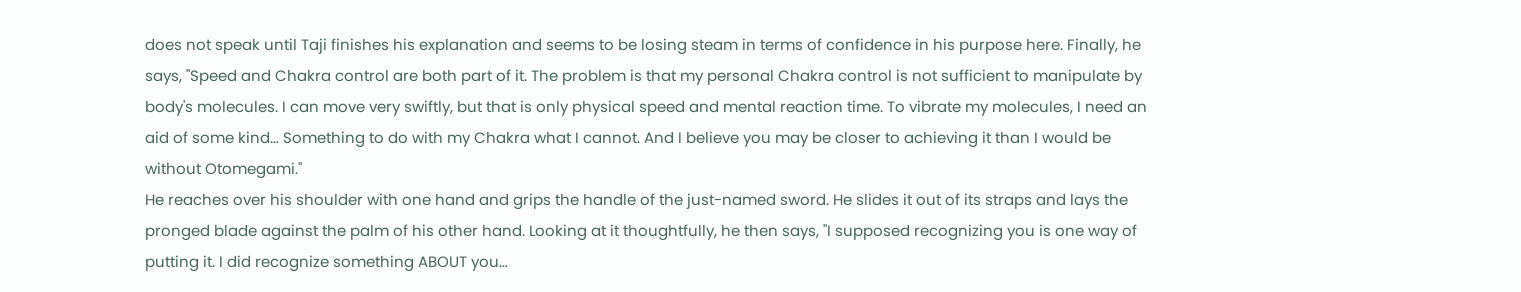does not speak until Taji finishes his explanation and seems to be losing steam in terms of confidence in his purpose here. Finally, he says, "Speed and Chakra control are both part of it. The problem is that my personal Chakra control is not sufficient to manipulate by body's molecules. I can move very swiftly, but that is only physical speed and mental reaction time. To vibrate my molecules, I need an aid of some kind… Something to do with my Chakra what I cannot. And I believe you may be closer to achieving it than I would be without Otomegami."
He reaches over his shoulder with one hand and grips the handle of the just-named sword. He slides it out of its straps and lays the pronged blade against the palm of his other hand. Looking at it thoughtfully, he then says, "I supposed recognizing you is one way of putting it. I did recognize something ABOUT you…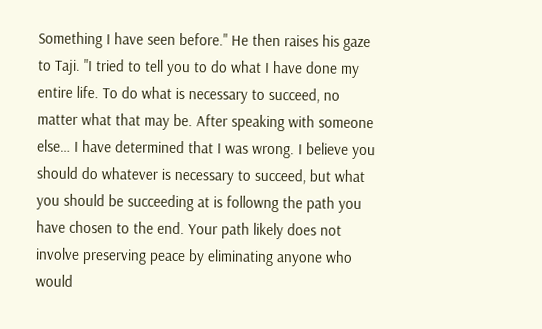Something I have seen before." He then raises his gaze to Taji. "I tried to tell you to do what I have done my entire life. To do what is necessary to succeed, no matter what that may be. After speaking with someone else… I have determined that I was wrong. I believe you should do whatever is necessary to succeed, but what you should be succeeding at is followng the path you have chosen to the end. Your path likely does not involve preserving peace by eliminating anyone who would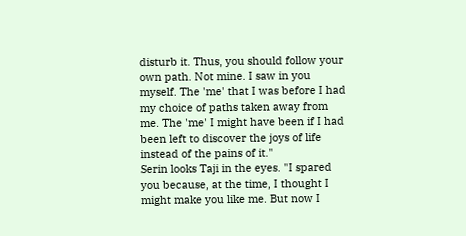disturb it. Thus, you should follow your own path. Not mine. I saw in you myself. The 'me' that I was before I had my choice of paths taken away from me. The 'me' I might have been if I had been left to discover the joys of life instead of the pains of it."
Serin looks Taji in the eyes. "I spared you because, at the time, I thought I might make you like me. But now I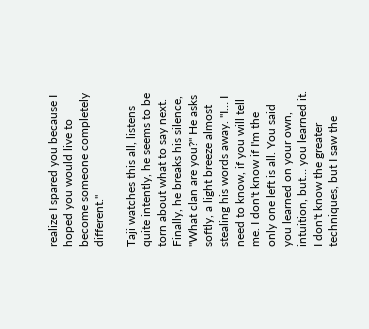realize I spared you because I hoped you would live to become someone completely different."

Taji watches this all, listens quite intently, he seems to be torn about what to say next. Finally, he breaks his silence, "What clan are you?" He asks softly, a light breeze almost stealing his words away. "I… I need to know, if you will tell me. I don't know if I'm the only one left is all. You said you learned on your own, intuition, but… you learned it. I don't know the greater techniques, but I saw the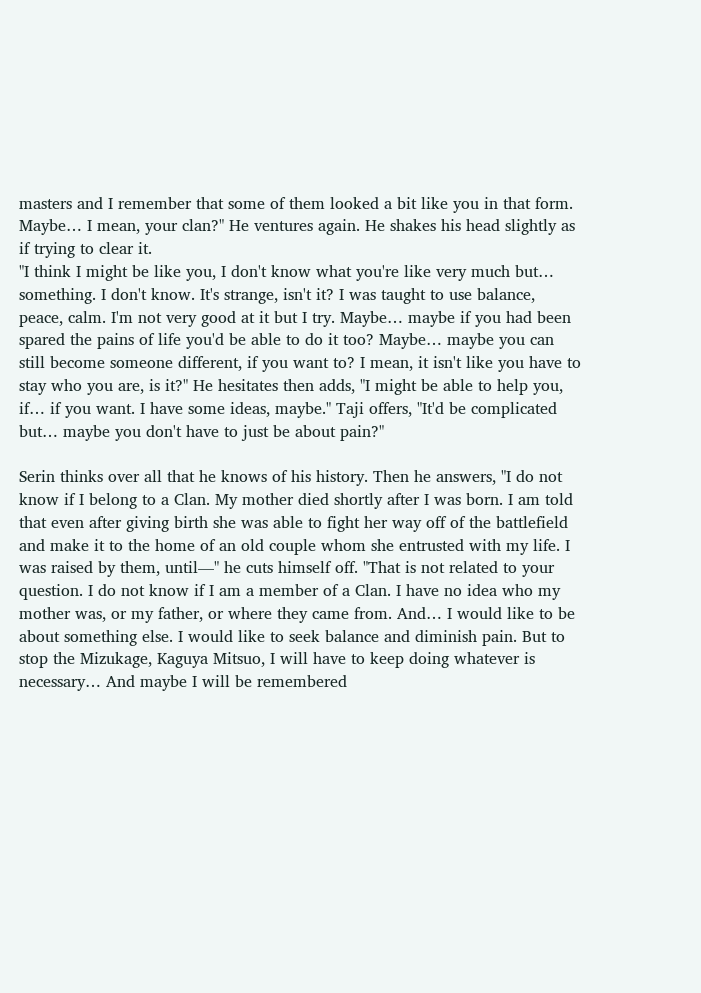masters and I remember that some of them looked a bit like you in that form. Maybe… I mean, your clan?" He ventures again. He shakes his head slightly as if trying to clear it.
"I think I might be like you, I don't know what you're like very much but… something. I don't know. It's strange, isn't it? I was taught to use balance, peace, calm. I'm not very good at it but I try. Maybe… maybe if you had been spared the pains of life you'd be able to do it too? Maybe… maybe you can still become someone different, if you want to? I mean, it isn't like you have to stay who you are, is it?" He hesitates then adds, "I might be able to help you, if… if you want. I have some ideas, maybe." Taji offers, "It'd be complicated but… maybe you don't have to just be about pain?"

Serin thinks over all that he knows of his history. Then he answers, "I do not know if I belong to a Clan. My mother died shortly after I was born. I am told that even after giving birth she was able to fight her way off of the battlefield and make it to the home of an old couple whom she entrusted with my life. I was raised by them, until—" he cuts himself off. "That is not related to your question. I do not know if I am a member of a Clan. I have no idea who my mother was, or my father, or where they came from. And… I would like to be about something else. I would like to seek balance and diminish pain. But to stop the Mizukage, Kaguya Mitsuo, I will have to keep doing whatever is necessary… And maybe I will be remembered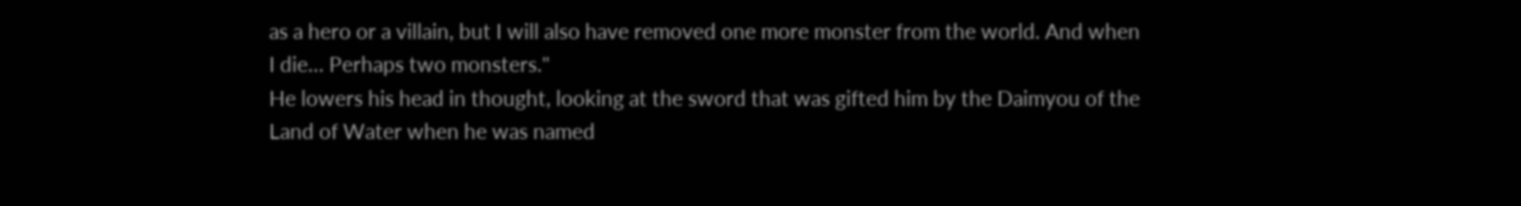as a hero or a villain, but I will also have removed one more monster from the world. And when I die… Perhaps two monsters."
He lowers his head in thought, looking at the sword that was gifted him by the Daimyou of the Land of Water when he was named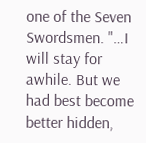one of the Seven Swordsmen. "…I will stay for awhile. But we had best become better hidden,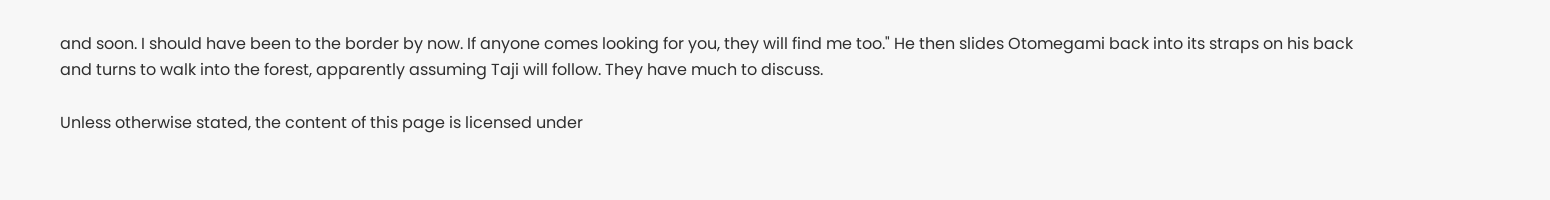and soon. I should have been to the border by now. If anyone comes looking for you, they will find me too." He then slides Otomegami back into its straps on his back and turns to walk into the forest, apparently assuming Taji will follow. They have much to discuss.

Unless otherwise stated, the content of this page is licensed under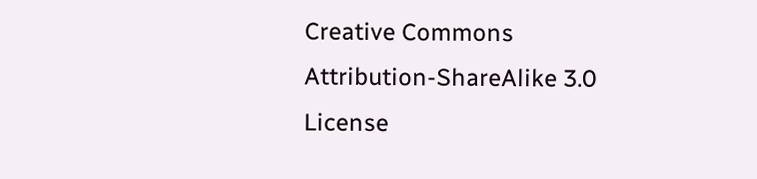Creative Commons Attribution-ShareAlike 3.0 License